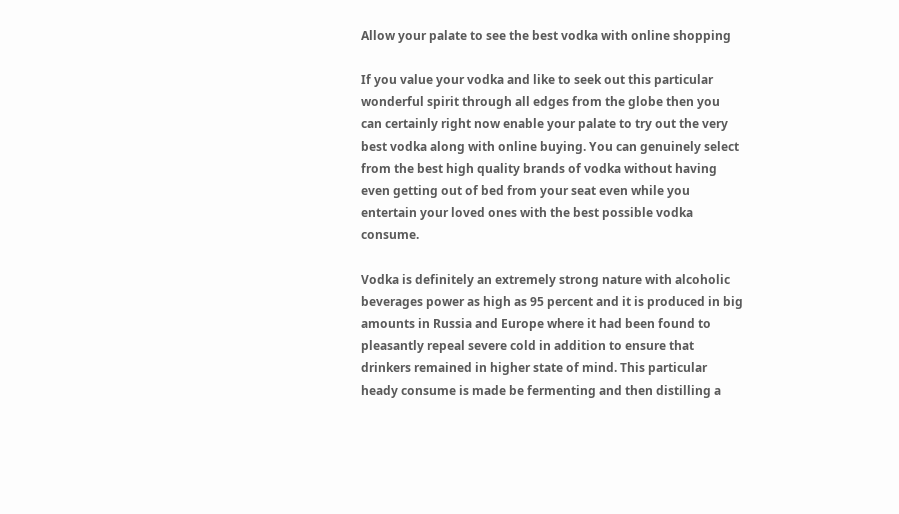Allow your palate to see the best vodka with online shopping

If you value your vodka and like to seek out this particular wonderful spirit through all edges from the globe then you can certainly right now enable your palate to try out the very best vodka along with online buying. You can genuinely select from the best high quality brands of vodka without having even getting out of bed from your seat even while you entertain your loved ones with the best possible vodka consume.

Vodka is definitely an extremely strong nature with alcoholic beverages power as high as 95 percent and it is produced in big amounts in Russia and Europe where it had been found to pleasantly repeal severe cold in addition to ensure that drinkers remained in higher state of mind. This particular heady consume is made be fermenting and then distilling a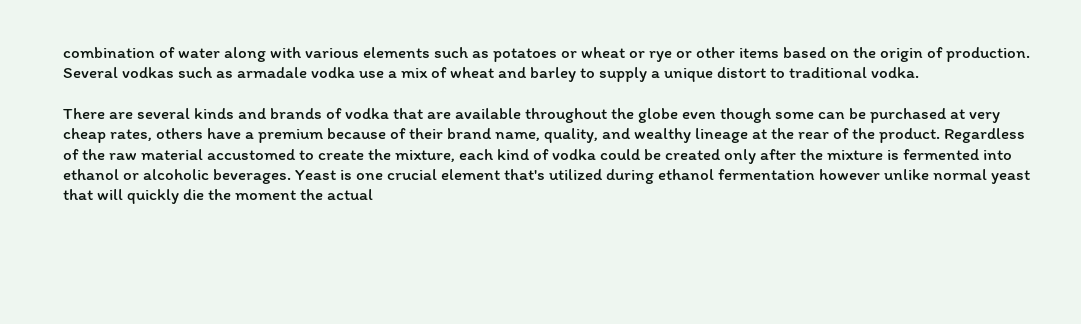combination of water along with various elements such as potatoes or wheat or rye or other items based on the origin of production. Several vodkas such as armadale vodka use a mix of wheat and barley to supply a unique distort to traditional vodka.

There are several kinds and brands of vodka that are available throughout the globe even though some can be purchased at very cheap rates, others have a premium because of their brand name, quality, and wealthy lineage at the rear of the product. Regardless of the raw material accustomed to create the mixture, each kind of vodka could be created only after the mixture is fermented into ethanol or alcoholic beverages. Yeast is one crucial element that's utilized during ethanol fermentation however unlike normal yeast that will quickly die the moment the actual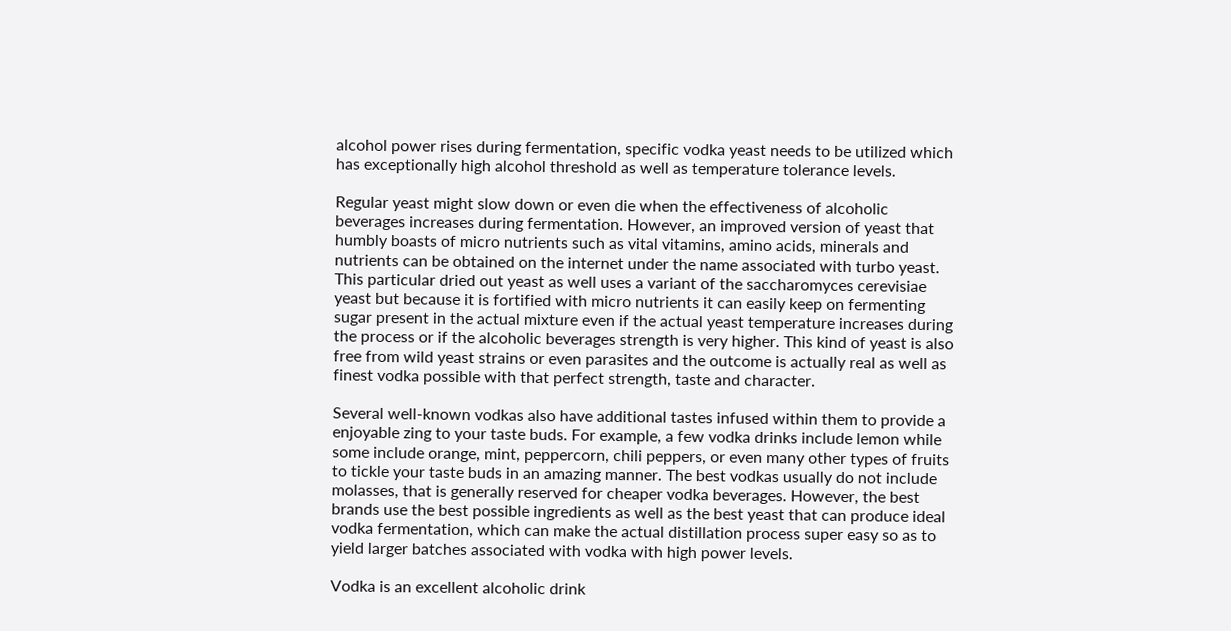alcohol power rises during fermentation, specific vodka yeast needs to be utilized which has exceptionally high alcohol threshold as well as temperature tolerance levels.

Regular yeast might slow down or even die when the effectiveness of alcoholic beverages increases during fermentation. However, an improved version of yeast that humbly boasts of micro nutrients such as vital vitamins, amino acids, minerals and nutrients can be obtained on the internet under the name associated with turbo yeast. This particular dried out yeast as well uses a variant of the saccharomyces cerevisiae yeast but because it is fortified with micro nutrients it can easily keep on fermenting sugar present in the actual mixture even if the actual yeast temperature increases during the process or if the alcoholic beverages strength is very higher. This kind of yeast is also free from wild yeast strains or even parasites and the outcome is actually real as well as finest vodka possible with that perfect strength, taste and character.

Several well-known vodkas also have additional tastes infused within them to provide a enjoyable zing to your taste buds. For example, a few vodka drinks include lemon while some include orange, mint, peppercorn, chili peppers, or even many other types of fruits to tickle your taste buds in an amazing manner. The best vodkas usually do not include molasses, that is generally reserved for cheaper vodka beverages. However, the best brands use the best possible ingredients as well as the best yeast that can produce ideal vodka fermentation, which can make the actual distillation process super easy so as to yield larger batches associated with vodka with high power levels.

Vodka is an excellent alcoholic drink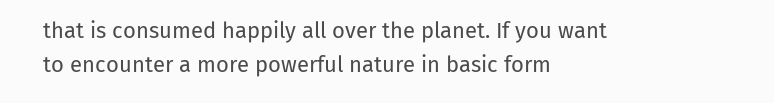that is consumed happily all over the planet. If you want to encounter a more powerful nature in basic form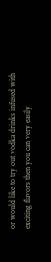or would like to try out vodka drinks infused with exciting flavors then you can very easily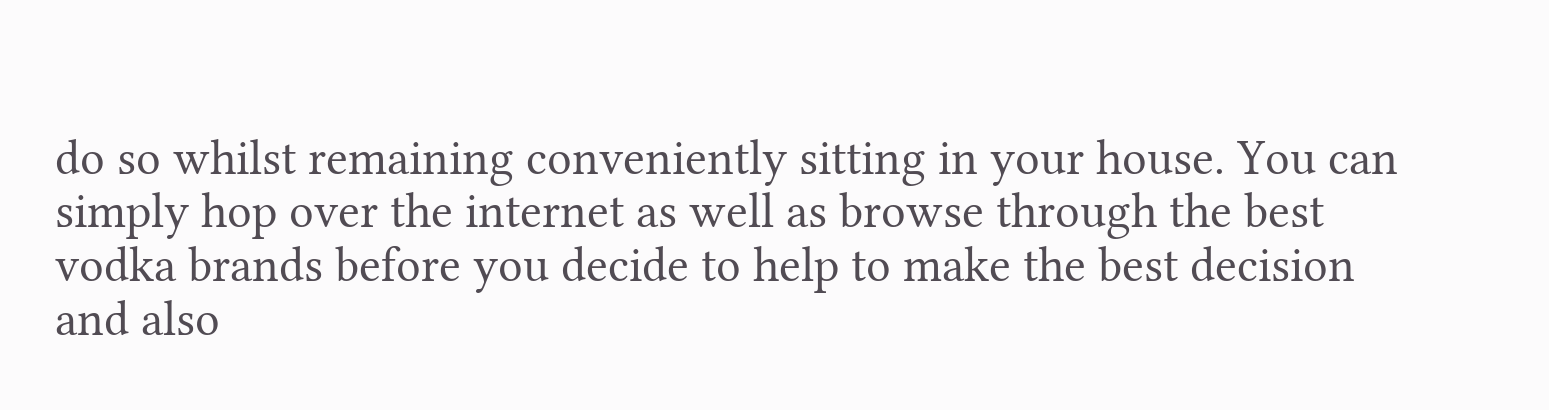do so whilst remaining conveniently sitting in your house. You can simply hop over the internet as well as browse through the best vodka brands before you decide to help to make the best decision and also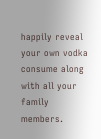happily reveal your own vodka consume along with all your family members.